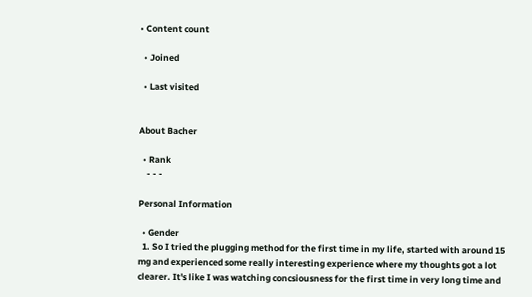• Content count

  • Joined

  • Last visited


About Bacher

  • Rank
    - - -

Personal Information

  • Gender
  1. So I tried the plugging method for the first time in my life, started with around 15 mg and experienced some really interesting experience where my thoughts got a lot clearer. It's like I was watching concsiousness for the first time in very long time and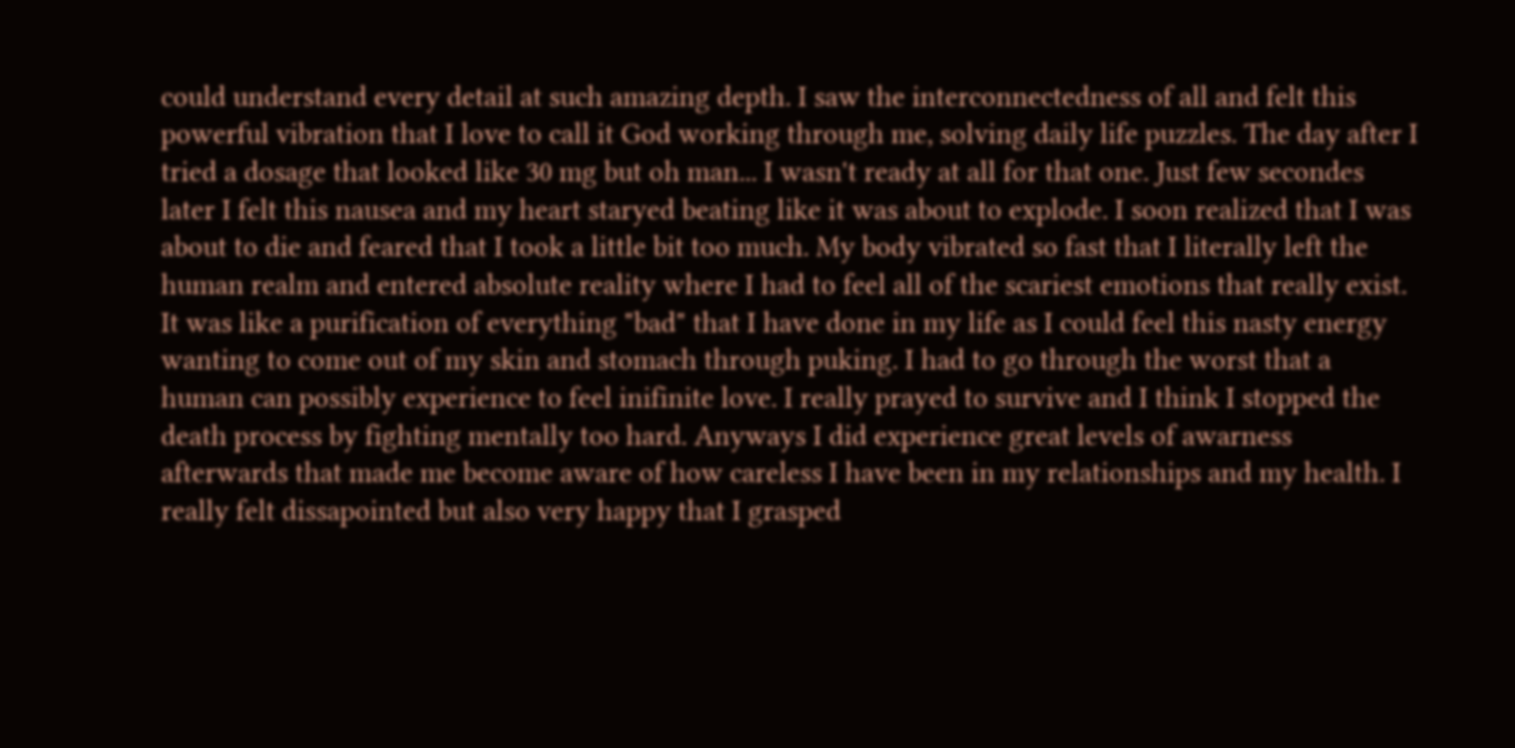could understand every detail at such amazing depth. I saw the interconnectedness of all and felt this powerful vibration that I love to call it God working through me, solving daily life puzzles. The day after I tried a dosage that looked like 30 mg but oh man... I wasn't ready at all for that one. Just few secondes later I felt this nausea and my heart staryed beating like it was about to explode. I soon realized that I was about to die and feared that I took a little bit too much. My body vibrated so fast that I literally left the human realm and entered absolute reality where I had to feel all of the scariest emotions that really exist. It was like a purification of everything "bad" that I have done in my life as I could feel this nasty energy wanting to come out of my skin and stomach through puking. I had to go through the worst that a human can possibly experience to feel inifinite love. I really prayed to survive and I think I stopped the death process by fighting mentally too hard. Anyways I did experience great levels of awarness afterwards that made me become aware of how careless I have been in my relationships and my health. I really felt dissapointed but also very happy that I grasped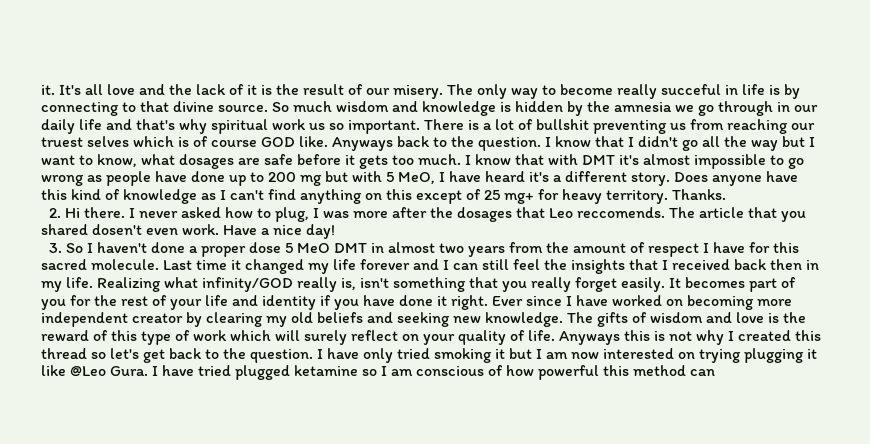it. It's all love and the lack of it is the result of our misery. The only way to become really succeful in life is by connecting to that divine source. So much wisdom and knowledge is hidden by the amnesia we go through in our daily life and that's why spiritual work us so important. There is a lot of bullshit preventing us from reaching our truest selves which is of course GOD like. Anyways back to the question. I know that I didn't go all the way but I want to know, what dosages are safe before it gets too much. I know that with DMT it's almost impossible to go wrong as people have done up to 200 mg but with 5 MeO, I have heard it's a different story. Does anyone have this kind of knowledge as I can't find anything on this except of 25 mg+ for heavy territory. Thanks.
  2. Hi there. I never asked how to plug, I was more after the dosages that Leo reccomends. The article that you shared dosen't even work. Have a nice day!
  3. So I haven't done a proper dose 5 MeO DMT in almost two years from the amount of respect I have for this sacred molecule. Last time it changed my life forever and I can still feel the insights that I received back then in my life. Realizing what infinity/GOD really is, isn't something that you really forget easily. It becomes part of you for the rest of your life and identity if you have done it right. Ever since I have worked on becoming more independent creator by clearing my old beliefs and seeking new knowledge. The gifts of wisdom and love is the reward of this type of work which will surely reflect on your quality of life. Anyways this is not why I created this thread so let's get back to the question. I have only tried smoking it but I am now interested on trying plugging it like @Leo Gura. I have tried plugged ketamine so I am conscious of how powerful this method can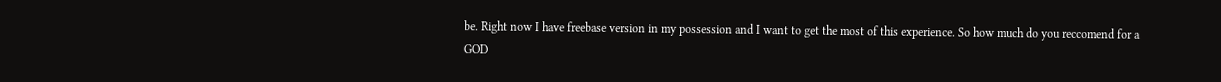be. Right now I have freebase version in my possession and I want to get the most of this experience. So how much do you reccomend for a GOD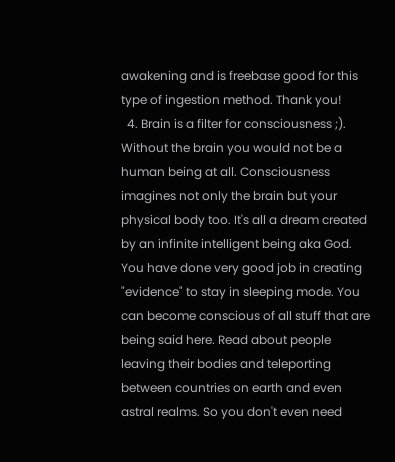awakening and is freebase good for this type of ingestion method. Thank you!
  4. Brain is a filter for consciousness ;). Without the brain you would not be a human being at all. Consciousness imagines not only the brain but your physical body too. It's all a dream created by an infinite intelligent being aka God. You have done very good job in creating "evidence" to stay in sleeping mode. You can become conscious of all stuff that are being said here. Read about people leaving their bodies and teleporting between countries on earth and even astral realms. So you don't even need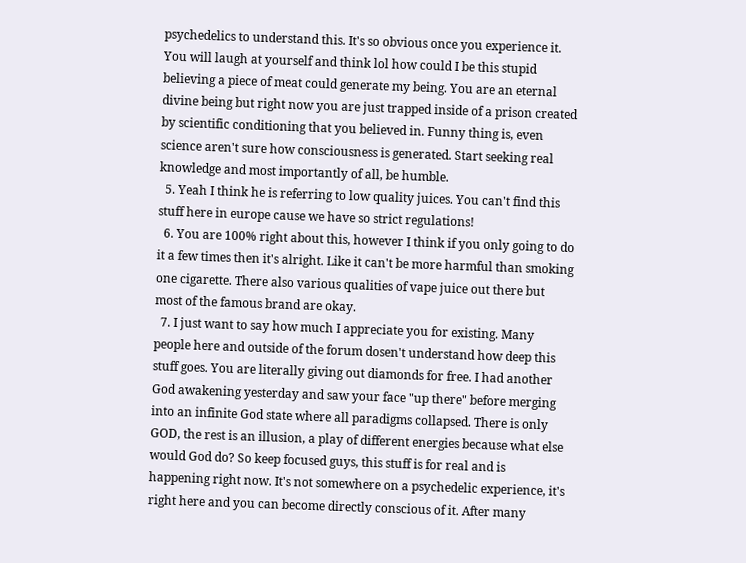psychedelics to understand this. It's so obvious once you experience it. You will laugh at yourself and think lol how could I be this stupid believing a piece of meat could generate my being. You are an eternal divine being but right now you are just trapped inside of a prison created by scientific conditioning that you believed in. Funny thing is, even science aren't sure how consciousness is generated. Start seeking real knowledge and most importantly of all, be humble.
  5. Yeah I think he is referring to low quality juices. You can't find this stuff here in europe cause we have so strict regulations!
  6. You are 100% right about this, however I think if you only going to do it a few times then it's alright. Like it can't be more harmful than smoking one cigarette. There also various qualities of vape juice out there but most of the famous brand are okay.
  7. I just want to say how much I appreciate you for existing. Many people here and outside of the forum dosen't understand how deep this stuff goes. You are literally giving out diamonds for free. I had another God awakening yesterday and saw your face "up there" before merging into an infinite God state where all paradigms collapsed. There is only GOD, the rest is an illusion, a play of different energies because what else would God do? So keep focused guys, this stuff is for real and is happening right now. It's not somewhere on a psychedelic experience, it's right here and you can become directly conscious of it. After many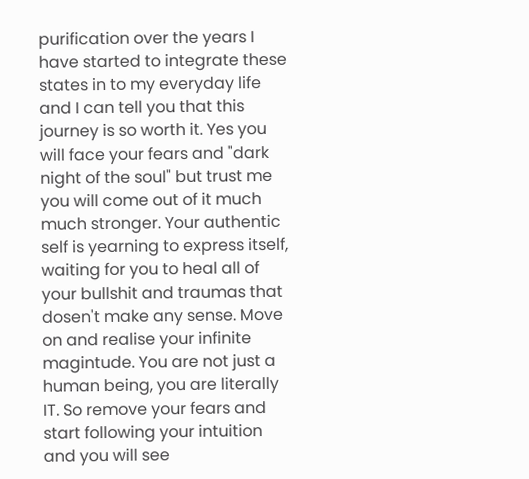purification over the years I have started to integrate these states in to my everyday life and I can tell you that this journey is so worth it. Yes you will face your fears and "dark night of the soul" but trust me you will come out of it much much stronger. Your authentic self is yearning to express itself, waiting for you to heal all of your bullshit and traumas that dosen't make any sense. Move on and realise your infinite magintude. You are not just a human being, you are literally IT. So remove your fears and start following your intuition and you will see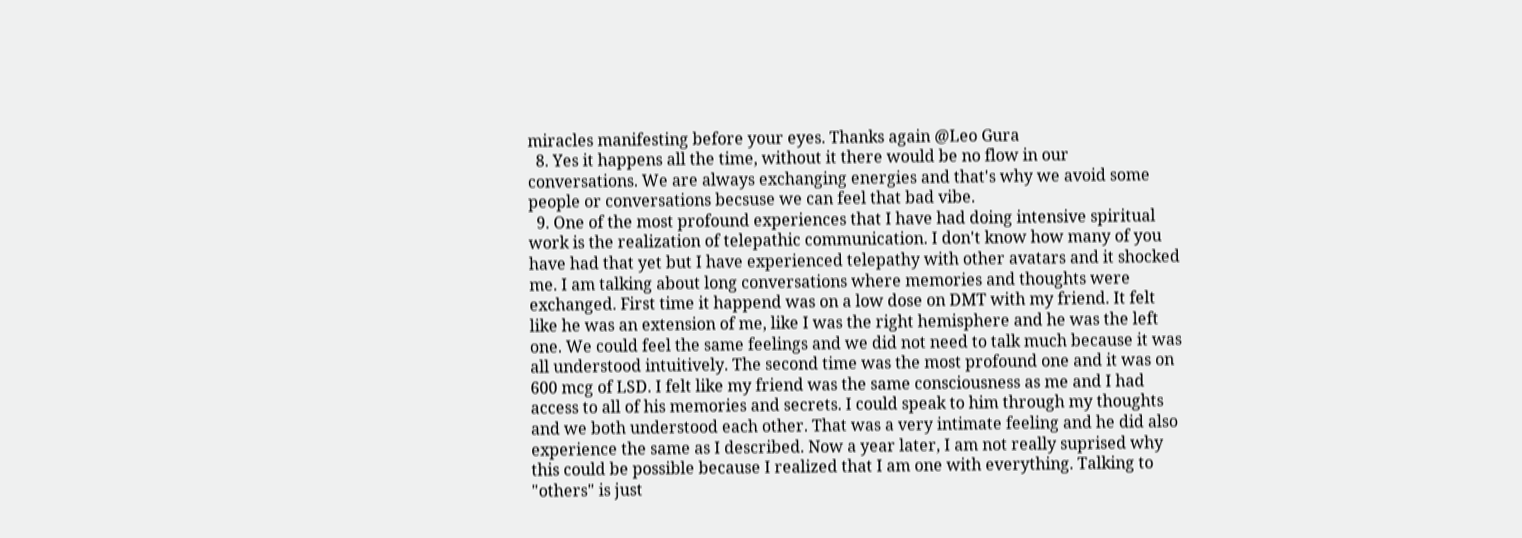miracles manifesting before your eyes. Thanks again @Leo Gura
  8. Yes it happens all the time, without it there would be no flow in our conversations. We are always exchanging energies and that's why we avoid some people or conversations becsuse we can feel that bad vibe.
  9. One of the most profound experiences that I have had doing intensive spiritual work is the realization of telepathic communication. I don't know how many of you have had that yet but I have experienced telepathy with other avatars and it shocked me. I am talking about long conversations where memories and thoughts were exchanged. First time it happend was on a low dose on DMT with my friend. It felt like he was an extension of me, like I was the right hemisphere and he was the left one. We could feel the same feelings and we did not need to talk much because it was all understood intuitively. The second time was the most profound one and it was on 600 mcg of LSD. I felt like my friend was the same consciousness as me and I had access to all of his memories and secrets. I could speak to him through my thoughts and we both understood each other. That was a very intimate feeling and he did also experience the same as I described. Now a year later, I am not really suprised why this could be possible because I realized that I am one with everything. Talking to "others" is just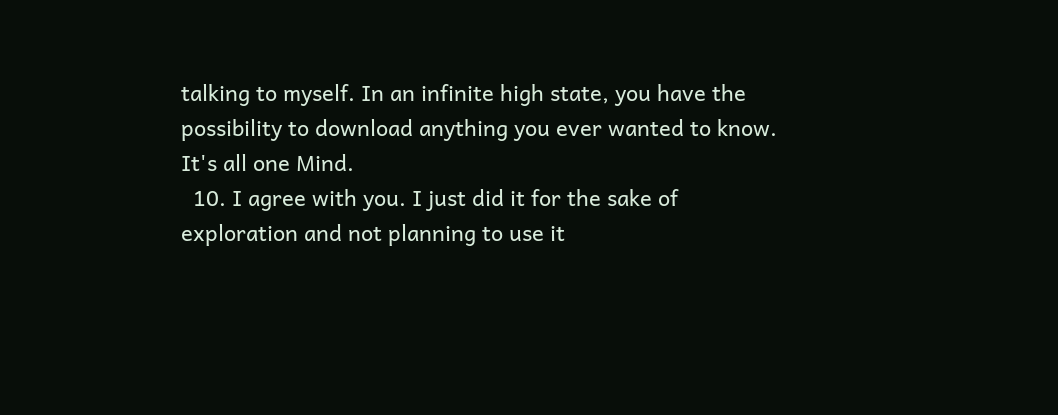talking to myself. In an infinite high state, you have the possibility to download anything you ever wanted to know. It's all one Mind.
  10. I agree with you. I just did it for the sake of exploration and not planning to use it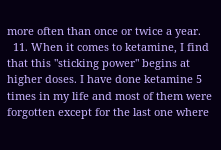more often than once or twice a year.
  11. When it comes to ketamine, I find that this "sticking power" begins at higher doses. I have done ketamine 5 times in my life and most of them were forgotten except for the last one where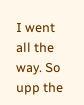I went all the way. So upp the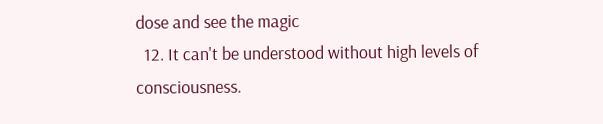dose and see the magic
  12. It can't be understood without high levels of consciousness.